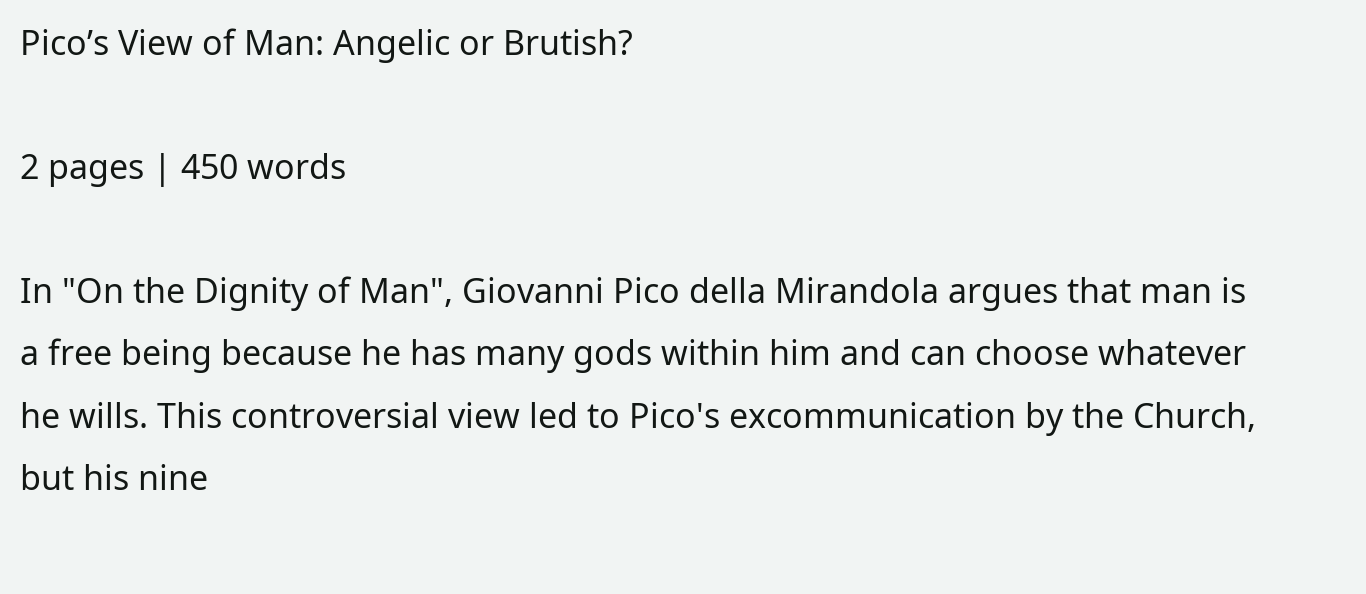Pico’s View of Man: Angelic or Brutish?

2 pages | 450 words

In "On the Dignity of Man", Giovanni Pico della Mirandola argues that man is a free being because he has many gods within him and can choose whatever he wills. This controversial view led to Pico's excommunication by the Church, but his nine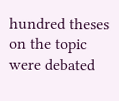hundred theses on the topic were debated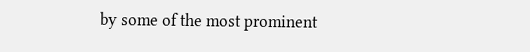by some of the most prominent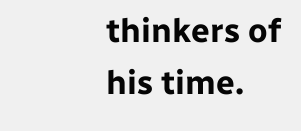thinkers of his time.